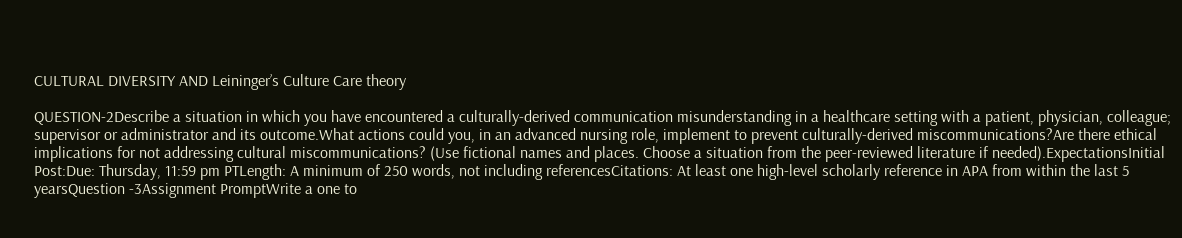CULTURAL DIVERSITY AND Leininger’s Culture Care theory

QUESTION-2Describe a situation in which you have encountered a culturally-derived communication misunderstanding in a healthcare setting with a patient, physician, colleague; supervisor or administrator and its outcome.What actions could you, in an advanced nursing role, implement to prevent culturally-derived miscommunications?Are there ethical implications for not addressing cultural miscommunications? (Use fictional names and places. Choose a situation from the peer-reviewed literature if needed).ExpectationsInitial Post:Due: Thursday, 11:59 pm PTLength: A minimum of 250 words, not including referencesCitations: At least one high-level scholarly reference in APA from within the last 5 yearsQuestion -3Assignment PromptWrite a one to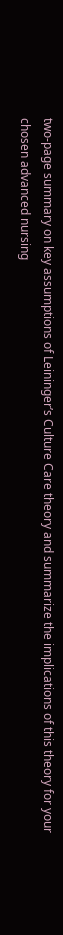two-page summary on key assumptions of Leininger’s Culture Care theory and summarize the implications of this theory for your chosen advanced nursing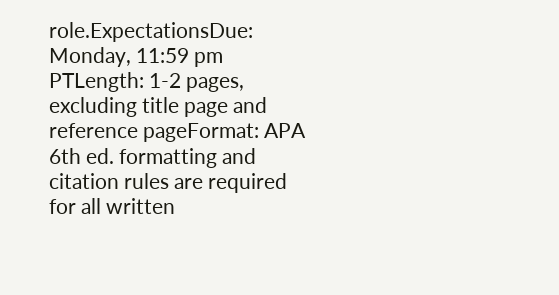role.ExpectationsDue: Monday, 11:59 pm PTLength: 1-2 pages, excluding title page and reference pageFormat: APA 6th ed. formatting and citation rules are required for all written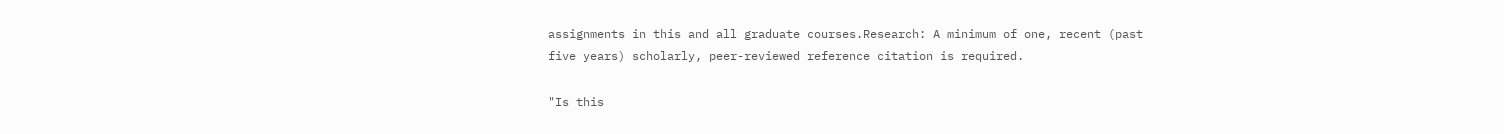assignments in this and all graduate courses.Research: A minimum of one, recent (past five years) scholarly, peer-reviewed reference citation is required.

"Is this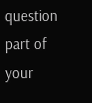question part of your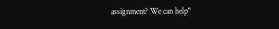assignment? We can help"